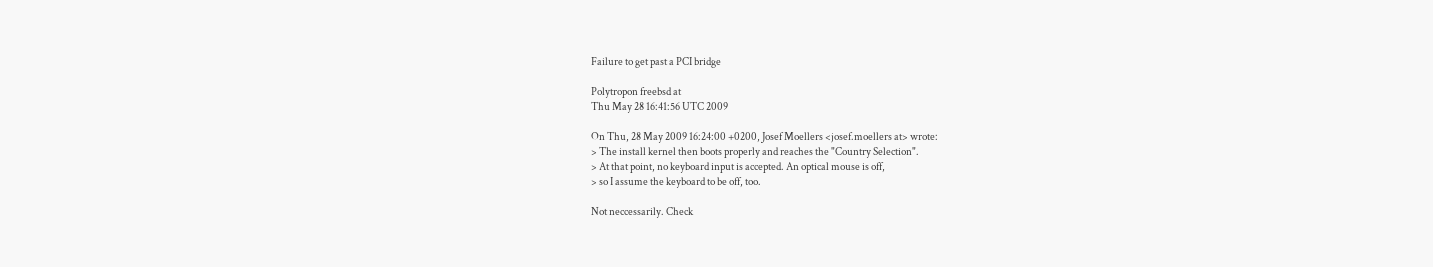Failure to get past a PCI bridge

Polytropon freebsd at
Thu May 28 16:41:56 UTC 2009

On Thu, 28 May 2009 16:24:00 +0200, Josef Moellers <josef.moellers at> wrote:
> The install kernel then boots properly and reaches the "Country Selection".
> At that point, no keyboard input is accepted. An optical mouse is off,
> so I assume the keyboard to be off, too.

Not neccessarily. Check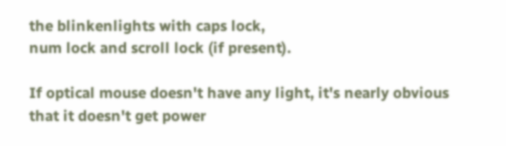the blinkenlights with caps lock,
num lock and scroll lock (if present).

If optical mouse doesn't have any light, it's nearly obvious
that it doesn't get power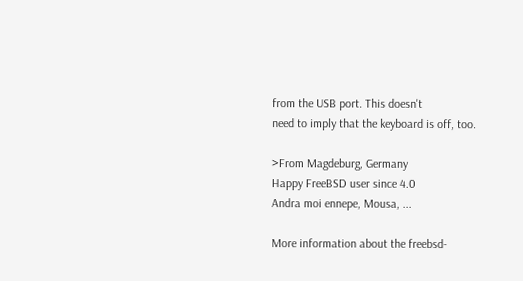from the USB port. This doesn't
need to imply that the keyboard is off, too.

>From Magdeburg, Germany
Happy FreeBSD user since 4.0
Andra moi ennepe, Mousa, ...

More information about the freebsd-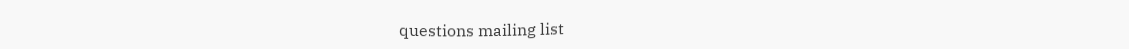questions mailing list